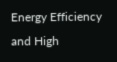Energy Efficiency and High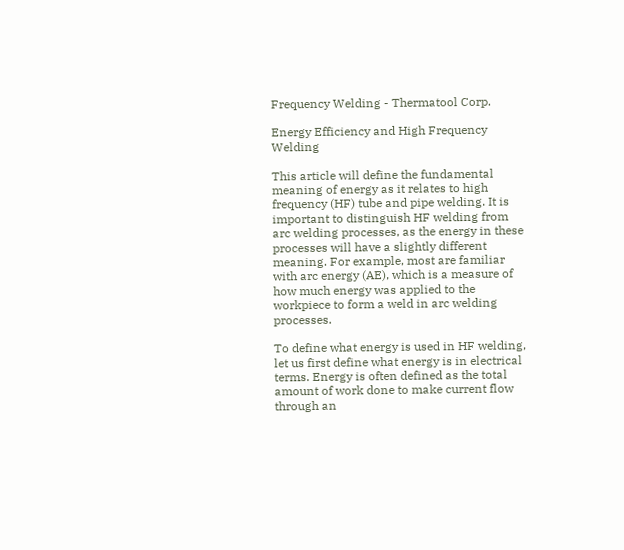Frequency Welding - Thermatool Corp.

Energy Efficiency and High Frequency Welding

This article will define the fundamental meaning of energy as it relates to high frequency (HF) tube and pipe welding. It is important to distinguish HF welding from arc welding processes, as the energy in these processes will have a slightly different meaning. For example, most are familiar with arc energy (AE), which is a measure of how much energy was applied to the workpiece to form a weld in arc welding processes.

To define what energy is used in HF welding, let us first define what energy is in electrical terms. Energy is often defined as the total amount of work done to make current flow through an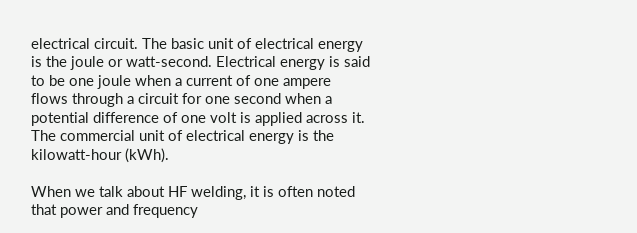electrical circuit. The basic unit of electrical energy is the joule or watt-second. Electrical energy is said to be one joule when a current of one ampere flows through a circuit for one second when a potential difference of one volt is applied across it. The commercial unit of electrical energy is the kilowatt-hour (kWh).

When we talk about HF welding, it is often noted that power and frequency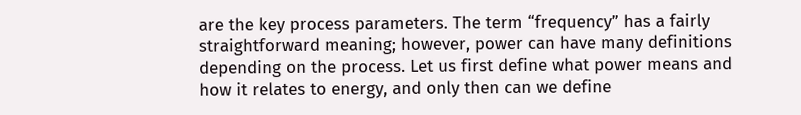are the key process parameters. The term “frequency” has a fairly straightforward meaning; however, power can have many definitions depending on the process. Let us first define what power means and how it relates to energy, and only then can we define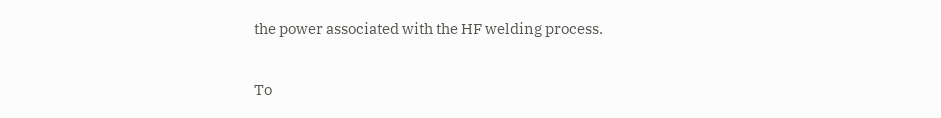the power associated with the HF welding process.

To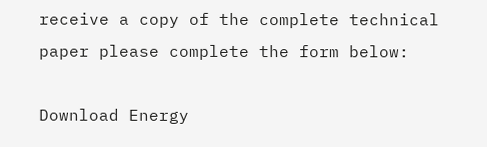receive a copy of the complete technical paper please complete the form below:

Download Energy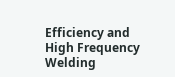Efficiency and High Frequency Welding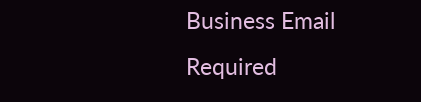Business Email Required